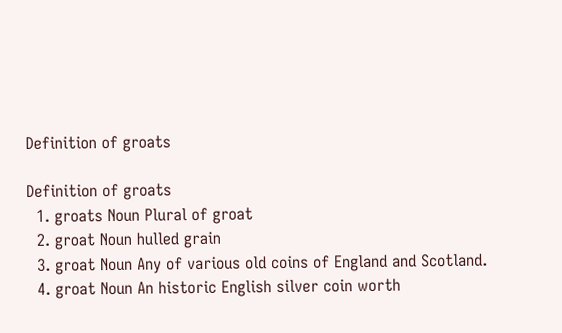Definition of groats

Definition of groats
  1. groats Noun Plural of groat
  2. groat Noun hulled grain
  3. groat Noun Any of various old coins of England and Scotland.
  4. groat Noun An historic English silver coin worth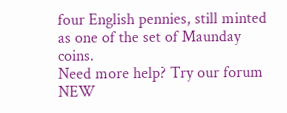four English pennies, still minted as one of the set of Maunday coins.
Need more help? Try our forum NEW